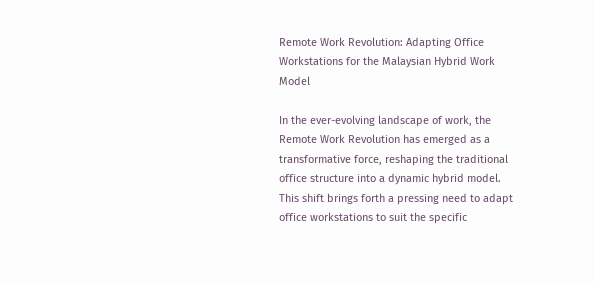Remote Work Revolution: Adapting Office Workstations for the Malaysian Hybrid Work Model

In the ever-evolving landscape of work, the Remote Work Revolution has emerged as a transformative force, reshaping the traditional office structure into a dynamic hybrid model. This shift brings forth a pressing need to adapt office workstations to suit the specific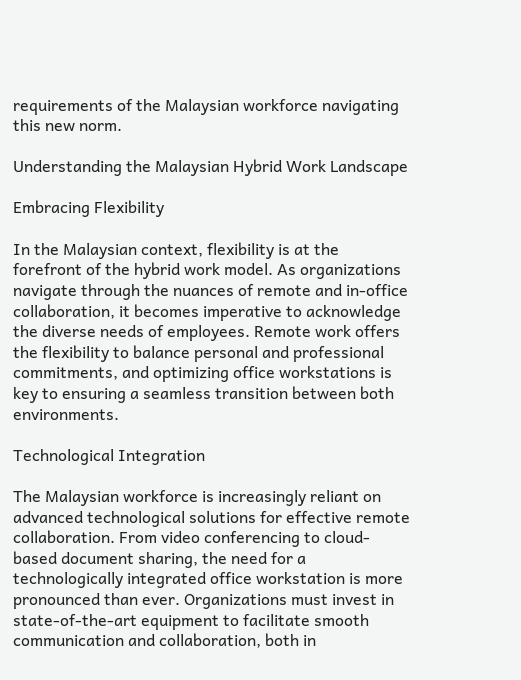requirements of the Malaysian workforce navigating this new norm.

Understanding the Malaysian Hybrid Work Landscape

Embracing Flexibility

In the Malaysian context, flexibility is at the forefront of the hybrid work model. As organizations navigate through the nuances of remote and in-office collaboration, it becomes imperative to acknowledge the diverse needs of employees. Remote work offers the flexibility to balance personal and professional commitments, and optimizing office workstations is key to ensuring a seamless transition between both environments.

Technological Integration

The Malaysian workforce is increasingly reliant on advanced technological solutions for effective remote collaboration. From video conferencing to cloud-based document sharing, the need for a technologically integrated office workstation is more pronounced than ever. Organizations must invest in state-of-the-art equipment to facilitate smooth communication and collaboration, both in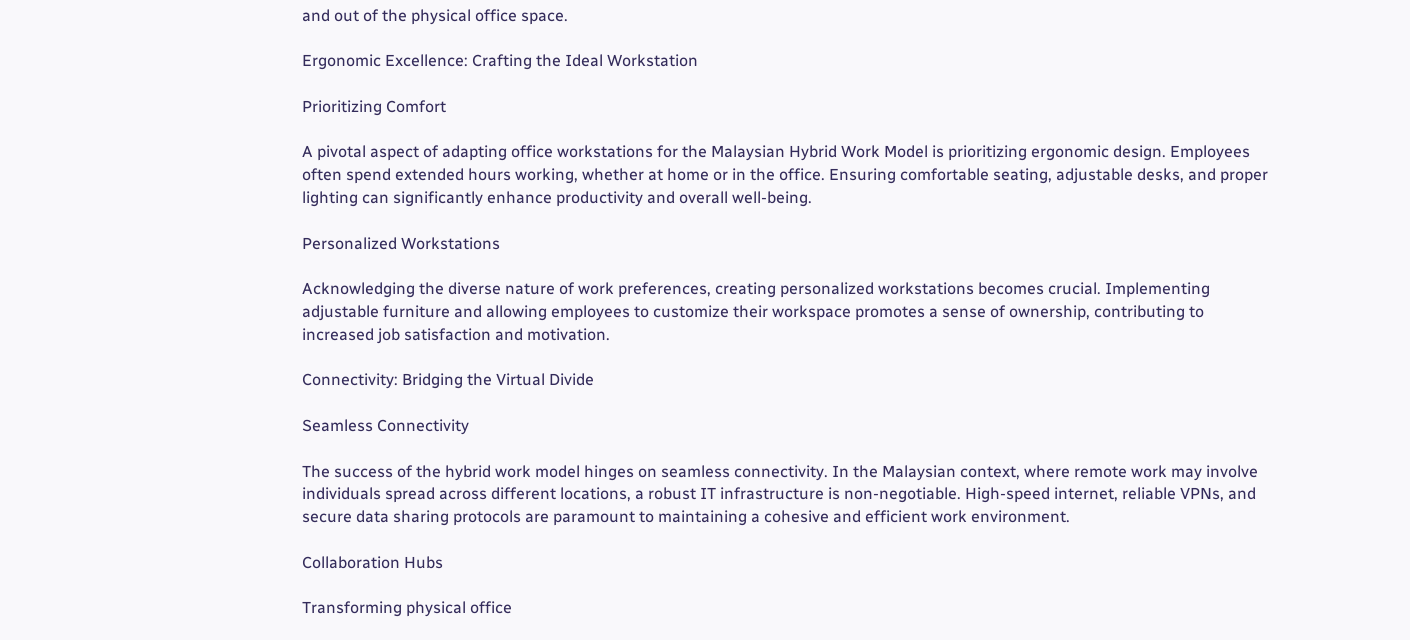and out of the physical office space.

Ergonomic Excellence: Crafting the Ideal Workstation

Prioritizing Comfort

A pivotal aspect of adapting office workstations for the Malaysian Hybrid Work Model is prioritizing ergonomic design. Employees often spend extended hours working, whether at home or in the office. Ensuring comfortable seating, adjustable desks, and proper lighting can significantly enhance productivity and overall well-being.

Personalized Workstations

Acknowledging the diverse nature of work preferences, creating personalized workstations becomes crucial. Implementing adjustable furniture and allowing employees to customize their workspace promotes a sense of ownership, contributing to increased job satisfaction and motivation.

Connectivity: Bridging the Virtual Divide

Seamless Connectivity

The success of the hybrid work model hinges on seamless connectivity. In the Malaysian context, where remote work may involve individuals spread across different locations, a robust IT infrastructure is non-negotiable. High-speed internet, reliable VPNs, and secure data sharing protocols are paramount to maintaining a cohesive and efficient work environment.

Collaboration Hubs

Transforming physical office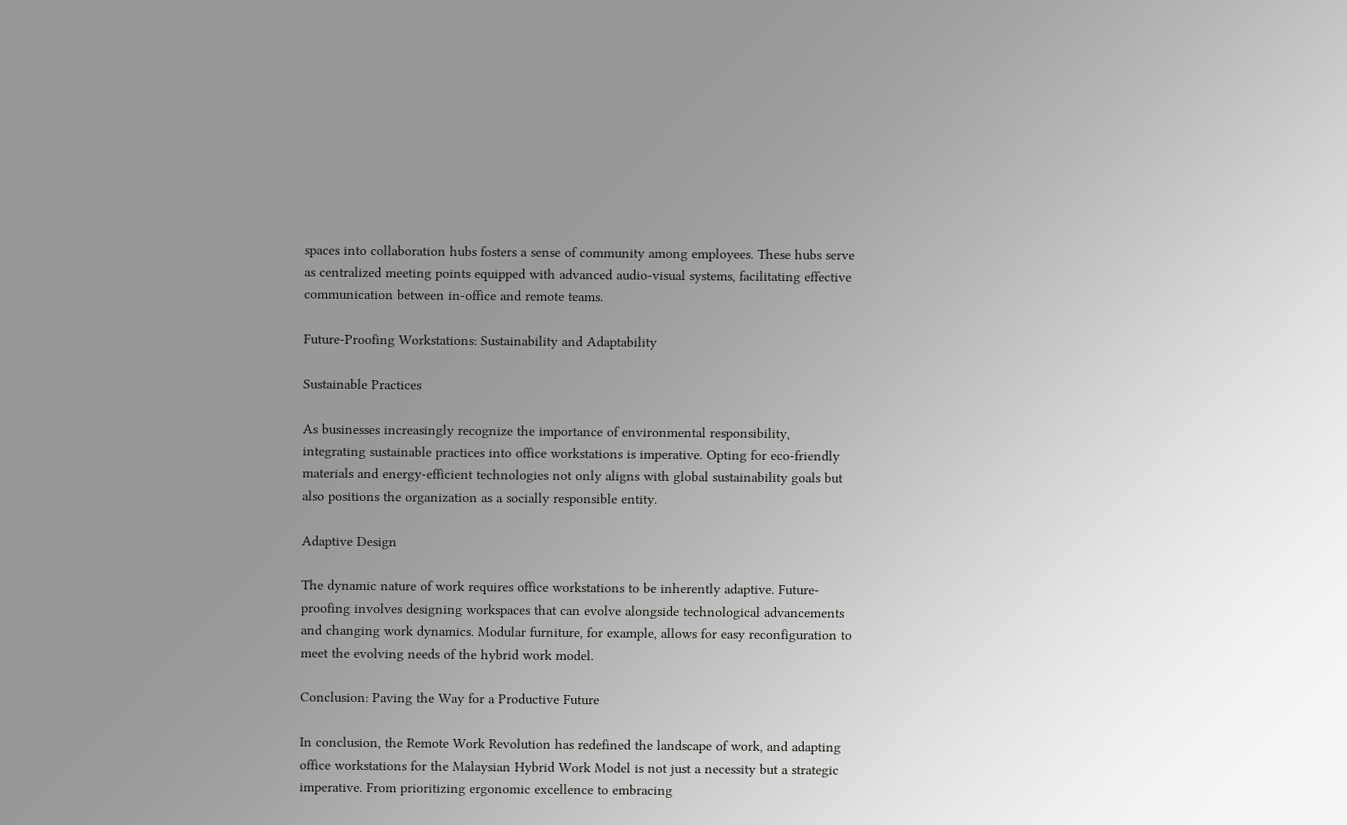spaces into collaboration hubs fosters a sense of community among employees. These hubs serve as centralized meeting points equipped with advanced audio-visual systems, facilitating effective communication between in-office and remote teams.

Future-Proofing Workstations: Sustainability and Adaptability

Sustainable Practices

As businesses increasingly recognize the importance of environmental responsibility, integrating sustainable practices into office workstations is imperative. Opting for eco-friendly materials and energy-efficient technologies not only aligns with global sustainability goals but also positions the organization as a socially responsible entity.

Adaptive Design

The dynamic nature of work requires office workstations to be inherently adaptive. Future-proofing involves designing workspaces that can evolve alongside technological advancements and changing work dynamics. Modular furniture, for example, allows for easy reconfiguration to meet the evolving needs of the hybrid work model.

Conclusion: Paving the Way for a Productive Future

In conclusion, the Remote Work Revolution has redefined the landscape of work, and adapting office workstations for the Malaysian Hybrid Work Model is not just a necessity but a strategic imperative. From prioritizing ergonomic excellence to embracing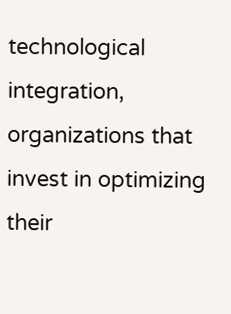technological integration, organizations that invest in optimizing their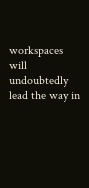workspaces will undoubtedly lead the way in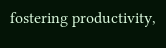fostering productivity,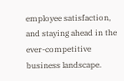employee satisfaction, and staying ahead in the ever-competitive business landscape.